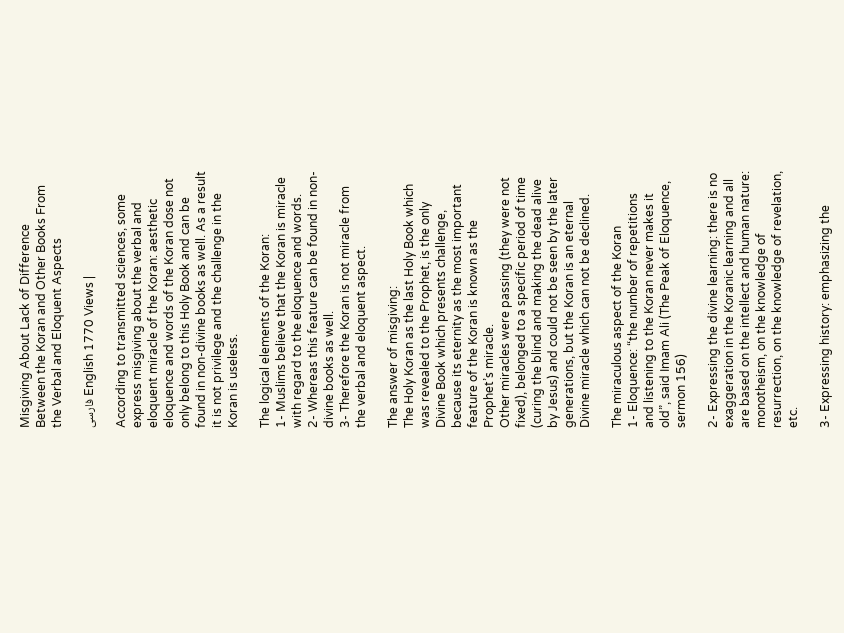Misgiving About Lack of Difference Between the Koran and Other Books From the Verbal and Eloquent Aspects

فارسی English 1770 Views |

According to transmitted sciences, some express misgiving about the verbal and eloquent miracle of the Koran: aesthetic eloquence and words of the Koran dose not only belong to this Holy Book and can be found in non-divine books as well. As a result it is not privilege and the challenge in the Koran is useless.

The logical elements of the Koran:
1- Muslims believe that the Koran is miracle with regard to the eloquence and words.
2- Whereas this feature can be found in non-divine books as well.
3- Therefore the Koran is not miracle from the verbal and eloquent aspect.

The answer of misgiving:
The Holy Koran as the last Holy Book which was revealed to the Prophet, is the only Divine Book which presents challenge, because its eternity as the most important feature of the Koran is known as the Prophet’s miracle.
Other miracles were passing (they were not fixed), belonged to a specific period of time (curing the blind and making the dead alive by Jesus) and could not be seen by the later generations, but the Koran is an eternal Divine miracle which can not be declined.

The miraculous aspect of the Koran
1- Eloquence: “the number of repetitions and listening to the Koran never makes it old”, said Imam Ali (The Peak of Eloquence, sermon 156)

2- Expressing the divine learning: there is no exaggeration in the Koranic learning and all are based on the intellect and human nature: monotheism, on the knowledge of resurrection, on the knowledge of revelation, etc.

3- Expressing history: emphasizing the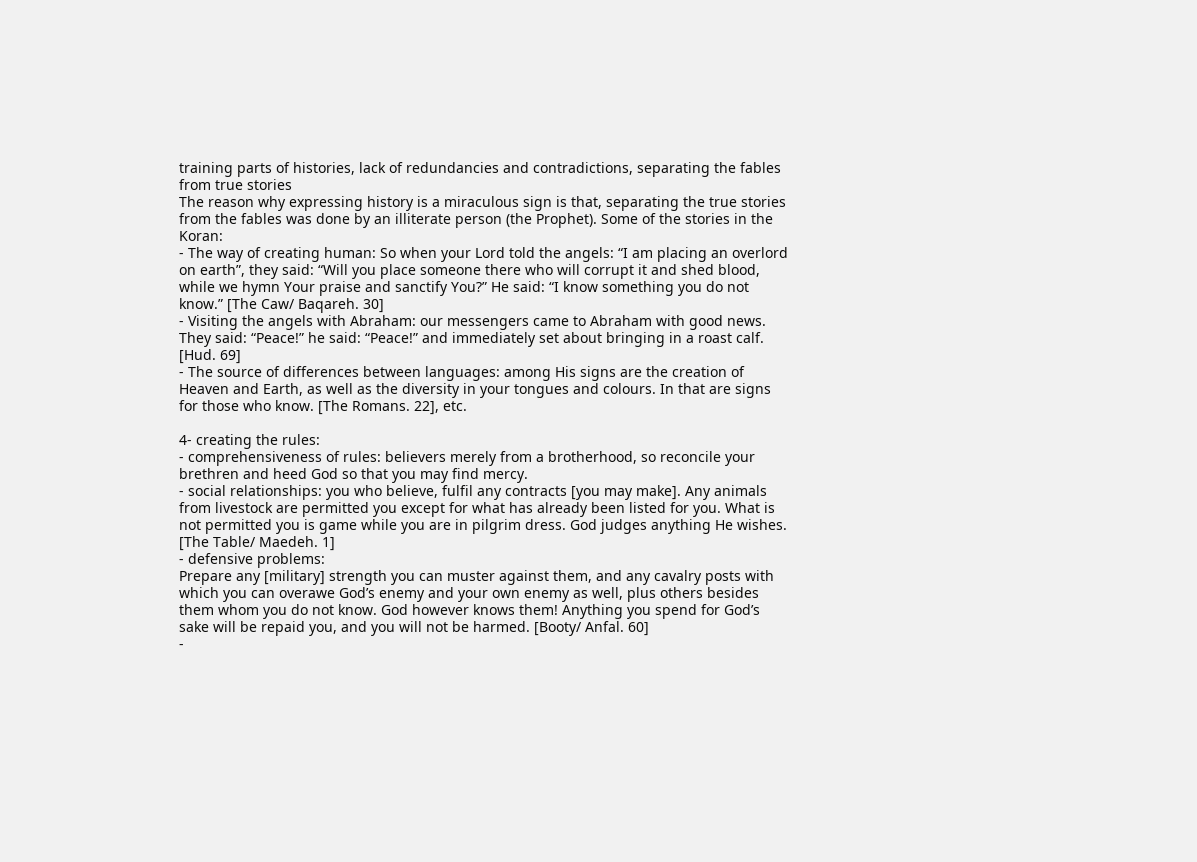training parts of histories, lack of redundancies and contradictions, separating the fables from true stories
The reason why expressing history is a miraculous sign is that, separating the true stories from the fables was done by an illiterate person (the Prophet). Some of the stories in the Koran:
- The way of creating human: So when your Lord told the angels: “I am placing an overlord on earth”, they said: “Will you place someone there who will corrupt it and shed blood, while we hymn Your praise and sanctify You?” He said: “I know something you do not know.” [The Caw/ Baqareh. 30]
- Visiting the angels with Abraham: our messengers came to Abraham with good news. They said: “Peace!” he said: “Peace!” and immediately set about bringing in a roast calf. [Hud. 69]
- The source of differences between languages: among His signs are the creation of Heaven and Earth, as well as the diversity in your tongues and colours. In that are signs for those who know. [The Romans. 22], etc.

4- creating the rules:
- comprehensiveness of rules: believers merely from a brotherhood, so reconcile your brethren and heed God so that you may find mercy.
- social relationships: you who believe, fulfil any contracts [you may make]. Any animals from livestock are permitted you except for what has already been listed for you. What is not permitted you is game while you are in pilgrim dress. God judges anything He wishes. [The Table/ Maedeh. 1]
- defensive problems:
Prepare any [military] strength you can muster against them, and any cavalry posts with which you can overawe God’s enemy and your own enemy as well, plus others besides them whom you do not know. God however knows them! Anything you spend for God’s sake will be repaid you, and you will not be harmed. [Booty/ Anfal. 60]
-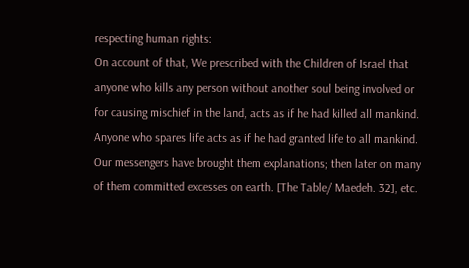respecting human rights:
On account of that, We prescribed with the Children of Israel that anyone who kills any person without another soul being involved or for causing mischief in the land, acts as if he had killed all mankind. Anyone who spares life acts as if he had granted life to all mankind. Our messengers have brought them explanations; then later on many of them committed excesses on earth. [The Table/ Maedeh. 32], etc.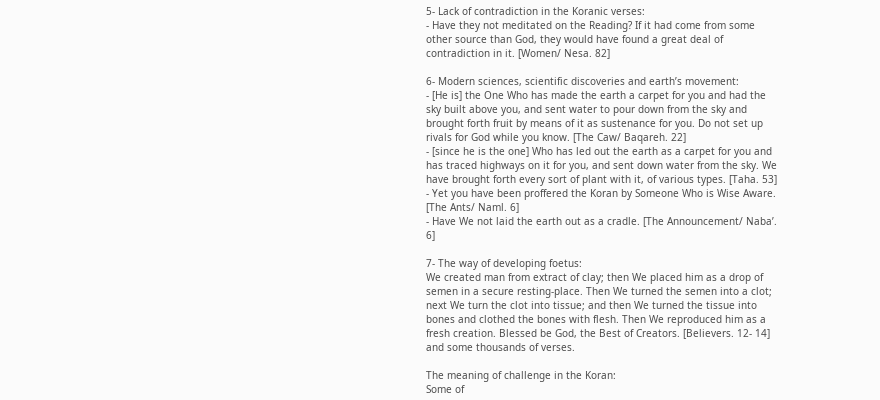5- Lack of contradiction in the Koranic verses:
- Have they not meditated on the Reading? If it had come from some other source than God, they would have found a great deal of contradiction in it. [Women/ Nesa. 82]

6- Modern sciences, scientific discoveries and earth’s movement:
- [He is] the One Who has made the earth a carpet for you and had the sky built above you, and sent water to pour down from the sky and brought forth fruit by means of it as sustenance for you. Do not set up rivals for God while you know. [The Caw/ Baqareh. 22]
- [since he is the one] Who has led out the earth as a carpet for you and has traced highways on it for you, and sent down water from the sky. We have brought forth every sort of plant with it, of various types. [Taha. 53]
- Yet you have been proffered the Koran by Someone Who is Wise Aware. [The Ants/ Naml. 6]
- Have We not laid the earth out as a cradle. [The Announcement/ Naba’. 6]

7- The way of developing foetus:
We created man from extract of clay; then We placed him as a drop of semen in a secure resting-place. Then We turned the semen into a clot; next We turn the clot into tissue; and then We turned the tissue into bones and clothed the bones with flesh. Then We reproduced him as a fresh creation. Blessed be God, the Best of Creators. [Believers. 12- 14] and some thousands of verses.

The meaning of challenge in the Koran:
Some of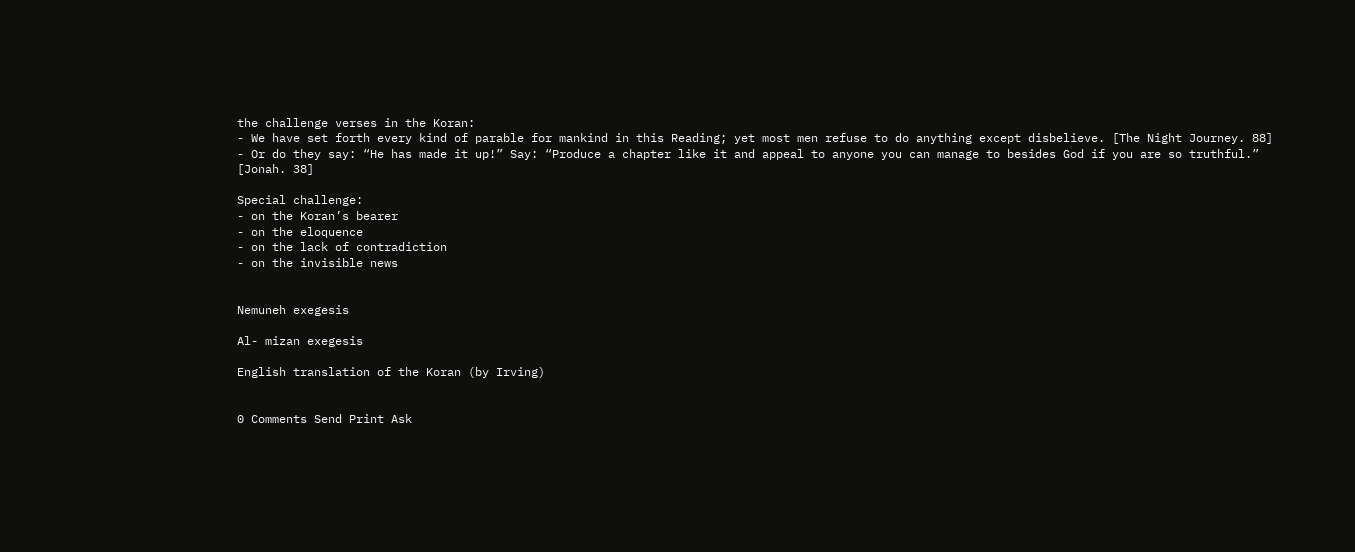the challenge verses in the Koran:
- We have set forth every kind of parable for mankind in this Reading; yet most men refuse to do anything except disbelieve. [The Night Journey. 88]
- Or do they say: “He has made it up!” Say: “Produce a chapter like it and appeal to anyone you can manage to besides God if you are so truthful.” [Jonah. 38]

Special challenge:
- on the Koran’s bearer
- on the eloquence
- on the lack of contradiction
- on the invisible news


Nemuneh exegesis

Al- mizan exegesis

English translation of the Koran (by Irving)


0 Comments Send Print Ask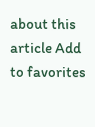about this article Add to favorites